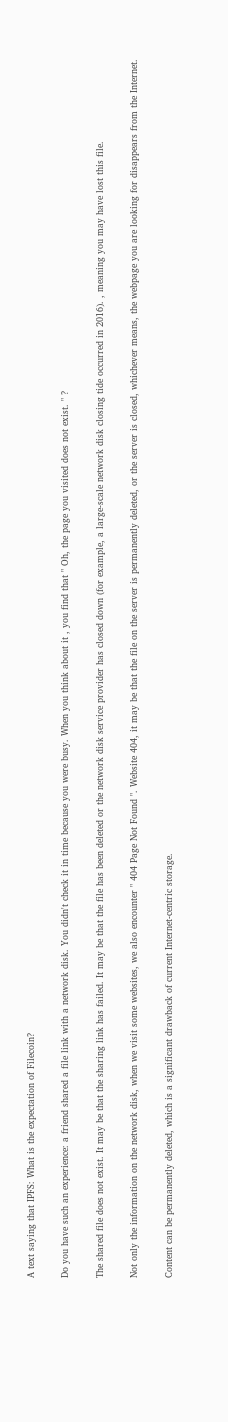A text saying that IPFS: What is the expectation of Filecoin?

Do you have such an experience: a friend shared a file link with a network disk. You didn't check it in time because you were busy. When you think about it , you find that " Oh, the page you visited does not exist. " ?

The shared file does not exist. It may be that the sharing link has failed. It may be that the file has been deleted or the network disk service provider has closed down (for example, a large-scale network disk closing tide occurred in 2016). , meaning you may have lost this file.

Not only the information on the network disk, when we visit some websites, we also encounter " 404 Page Not Found ". Website 404, it may be that the file on the server is permanently deleted, or the server is closed, whichever means, the webpage you are looking for disappears from the Internet.

Content can be permanently deleted, which is a significant drawback of current Internet-centric storage.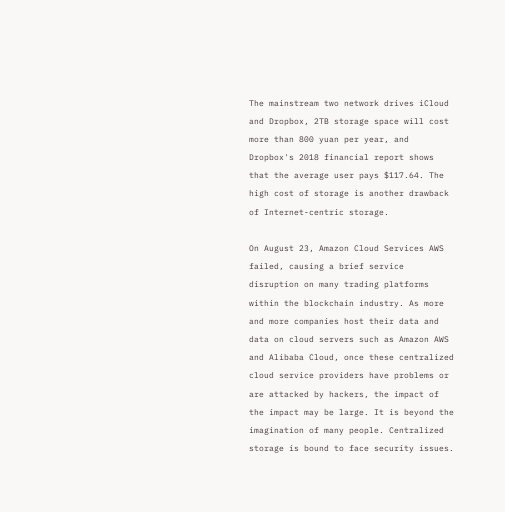The mainstream two network drives iCloud and Dropbox, 2TB storage space will cost more than 800 yuan per year, and Dropbox's 2018 financial report shows that the average user pays $117.64. The high cost of storage is another drawback of Internet-centric storage.

On August 23, Amazon Cloud Services AWS failed, causing a brief service disruption on many trading platforms within the blockchain industry. As more and more companies host their data and data on cloud servers such as Amazon AWS and Alibaba Cloud, once these centralized cloud service providers have problems or are attacked by hackers, the impact of the impact may be large. It is beyond the imagination of many people. Centralized storage is bound to face security issues.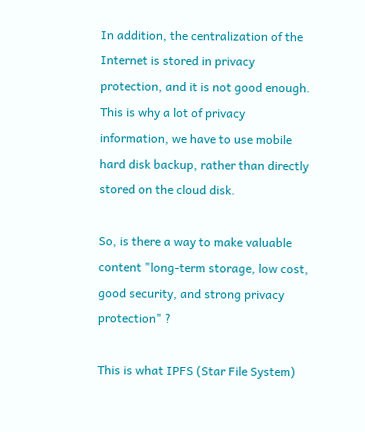In addition, the centralization of the Internet is stored in privacy protection, and it is not good enough. This is why a lot of privacy information, we have to use mobile hard disk backup, rather than directly stored on the cloud disk.

So, is there a way to make valuable content "long-term storage, low cost, good security, and strong privacy protection" ?

This is what IPFS (Star File System)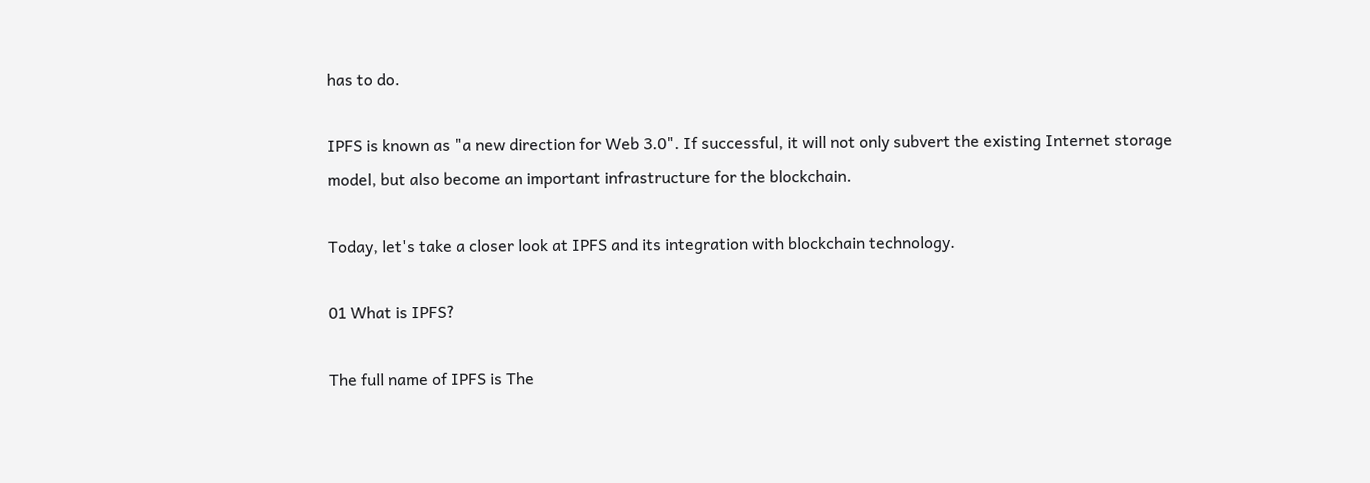has to do.

IPFS is known as "a new direction for Web 3.0". If successful, it will not only subvert the existing Internet storage model, but also become an important infrastructure for the blockchain.

Today, let's take a closer look at IPFS and its integration with blockchain technology.

01 What is IPFS?

The full name of IPFS is The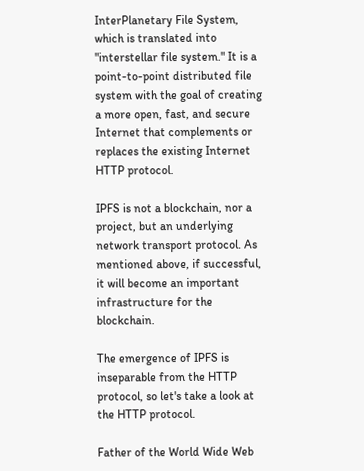InterPlanetary File System, which is translated into "interstellar file system." It is a point-to-point distributed file system with the goal of creating a more open, fast, and secure Internet that complements or replaces the existing Internet HTTP protocol.

IPFS is not a blockchain, nor a project, but an underlying network transport protocol. As mentioned above, if successful, it will become an important infrastructure for the blockchain.

The emergence of IPFS is inseparable from the HTTP protocol, so let's take a look at the HTTP protocol.

Father of the World Wide Web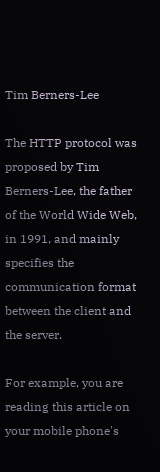Tim Berners-Lee

The HTTP protocol was proposed by Tim Berners-Lee, the father of the World Wide Web, in 1991, and mainly specifies the communication format between the client and the server.

For example, you are reading this article on your mobile phone's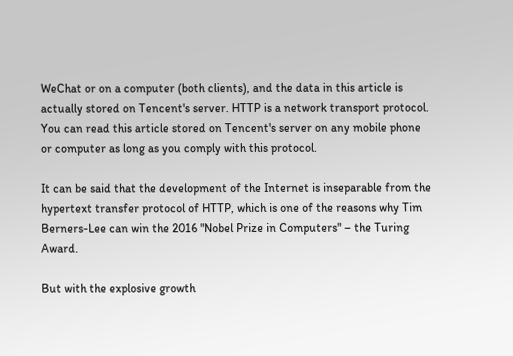WeChat or on a computer (both clients), and the data in this article is actually stored on Tencent's server. HTTP is a network transport protocol. You can read this article stored on Tencent's server on any mobile phone or computer as long as you comply with this protocol.

It can be said that the development of the Internet is inseparable from the hypertext transfer protocol of HTTP, which is one of the reasons why Tim Berners-Lee can win the 2016 "Nobel Prize in Computers" – the Turing Award.

But with the explosive growth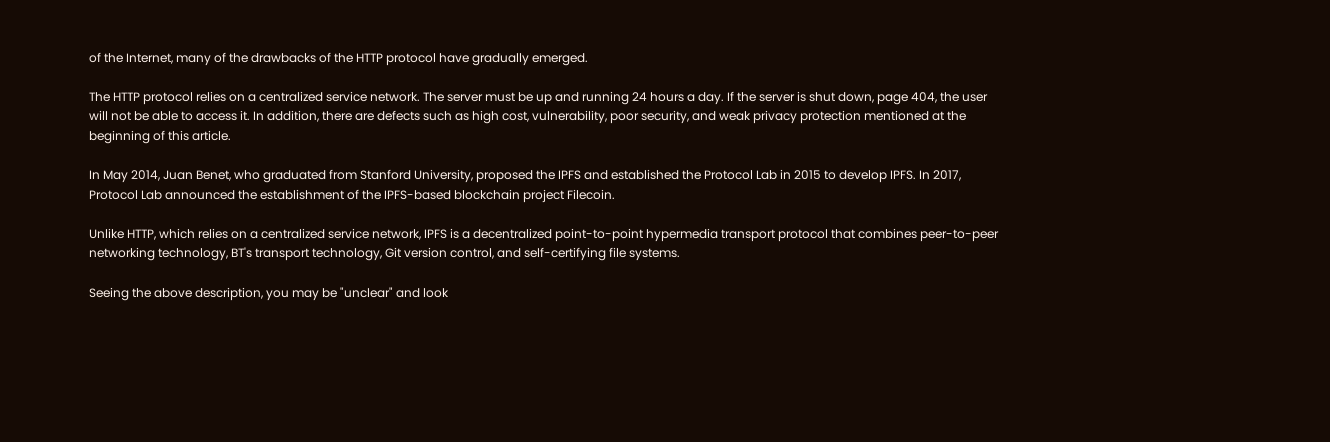of the Internet, many of the drawbacks of the HTTP protocol have gradually emerged.

The HTTP protocol relies on a centralized service network. The server must be up and running 24 hours a day. If the server is shut down, page 404, the user will not be able to access it. In addition, there are defects such as high cost, vulnerability, poor security, and weak privacy protection mentioned at the beginning of this article.

In May 2014, Juan Benet, who graduated from Stanford University, proposed the IPFS and established the Protocol Lab in 2015 to develop IPFS. In 2017, Protocol Lab announced the establishment of the IPFS-based blockchain project Filecoin.

Unlike HTTP, which relies on a centralized service network, IPFS is a decentralized point-to-point hypermedia transport protocol that combines peer-to-peer networking technology, BT's transport technology, Git version control, and self-certifying file systems.

Seeing the above description, you may be "unclear" and look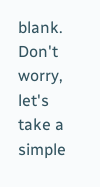blank. Don't worry, let's take a simple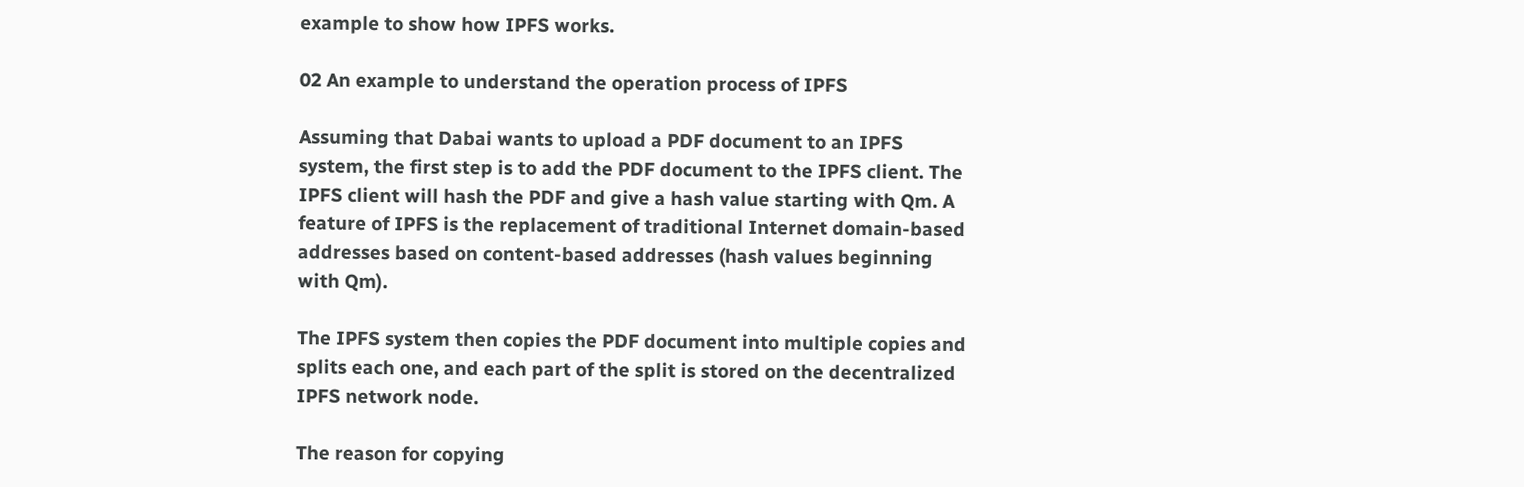example to show how IPFS works.

02 An example to understand the operation process of IPFS

Assuming that Dabai wants to upload a PDF document to an IPFS system, the first step is to add the PDF document to the IPFS client. The IPFS client will hash the PDF and give a hash value starting with Qm. A feature of IPFS is the replacement of traditional Internet domain-based addresses based on content-based addresses (hash values beginning with Qm).

The IPFS system then copies the PDF document into multiple copies and splits each one, and each part of the split is stored on the decentralized IPFS network node.

The reason for copying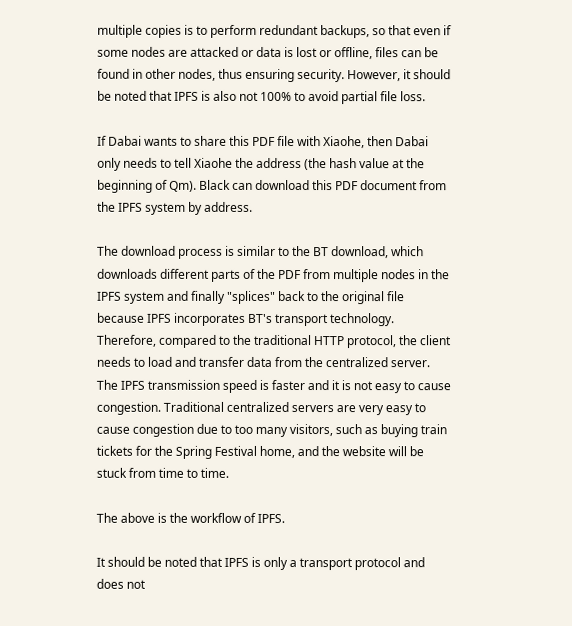multiple copies is to perform redundant backups, so that even if some nodes are attacked or data is lost or offline, files can be found in other nodes, thus ensuring security. However, it should be noted that IPFS is also not 100% to avoid partial file loss.

If Dabai wants to share this PDF file with Xiaohe, then Dabai only needs to tell Xiaohe the address (the hash value at the beginning of Qm). Black can download this PDF document from the IPFS system by address.

The download process is similar to the BT download, which downloads different parts of the PDF from multiple nodes in the IPFS system and finally "splices" back to the original file because IPFS incorporates BT's transport technology. Therefore, compared to the traditional HTTP protocol, the client needs to load and transfer data from the centralized server. The IPFS transmission speed is faster and it is not easy to cause congestion. Traditional centralized servers are very easy to cause congestion due to too many visitors, such as buying train tickets for the Spring Festival home, and the website will be stuck from time to time.

The above is the workflow of IPFS.

It should be noted that IPFS is only a transport protocol and does not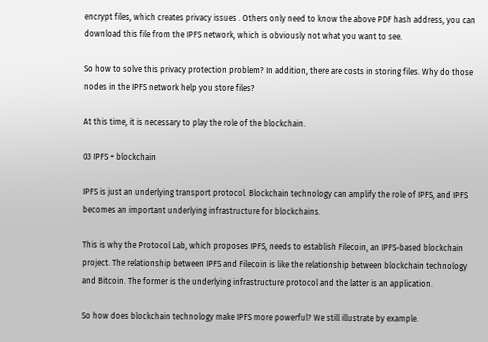encrypt files, which creates privacy issues . Others only need to know the above PDF hash address, you can download this file from the IPFS network, which is obviously not what you want to see.

So how to solve this privacy protection problem? In addition, there are costs in storing files. Why do those nodes in the IPFS network help you store files?

At this time, it is necessary to play the role of the blockchain.

03 IPFS + blockchain

IPFS is just an underlying transport protocol. Blockchain technology can amplify the role of IPFS, and IPFS becomes an important underlying infrastructure for blockchains.

This is why the Protocol Lab, which proposes IPFS, needs to establish Filecoin, an IPFS-based blockchain project. The relationship between IPFS and Filecoin is like the relationship between blockchain technology and Bitcoin. The former is the underlying infrastructure protocol and the latter is an application.

So how does blockchain technology make IPFS more powerful? We still illustrate by example.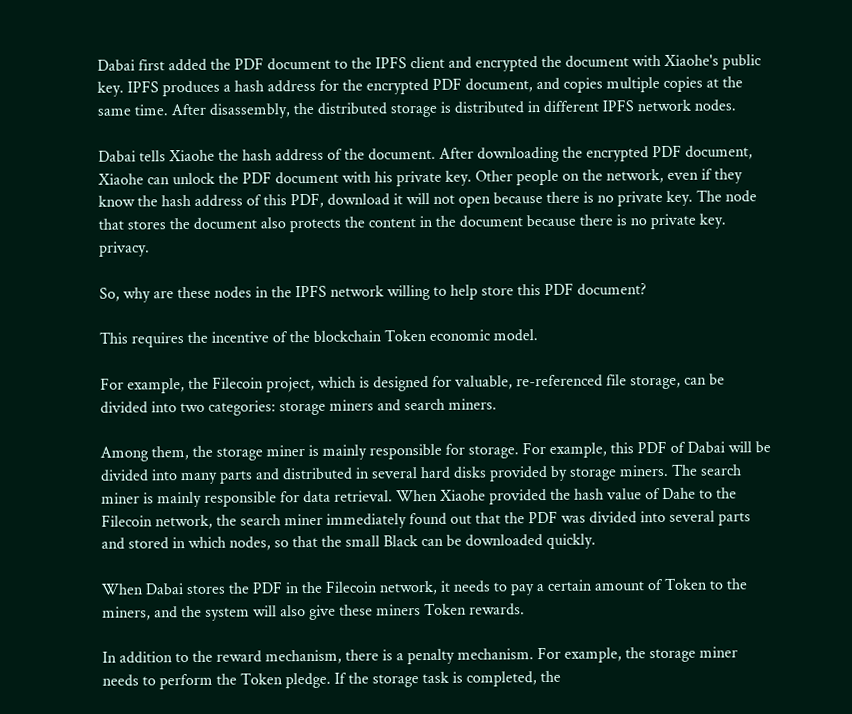Dabai first added the PDF document to the IPFS client and encrypted the document with Xiaohe's public key. IPFS produces a hash address for the encrypted PDF document, and copies multiple copies at the same time. After disassembly, the distributed storage is distributed in different IPFS network nodes.

Dabai tells Xiaohe the hash address of the document. After downloading the encrypted PDF document, Xiaohe can unlock the PDF document with his private key. Other people on the network, even if they know the hash address of this PDF, download it will not open because there is no private key. The node that stores the document also protects the content in the document because there is no private key. privacy.

So, why are these nodes in the IPFS network willing to help store this PDF document?

This requires the incentive of the blockchain Token economic model.

For example, the Filecoin project, which is designed for valuable, re-referenced file storage, can be divided into two categories: storage miners and search miners.

Among them, the storage miner is mainly responsible for storage. For example, this PDF of Dabai will be divided into many parts and distributed in several hard disks provided by storage miners. The search miner is mainly responsible for data retrieval. When Xiaohe provided the hash value of Dahe to the Filecoin network, the search miner immediately found out that the PDF was divided into several parts and stored in which nodes, so that the small Black can be downloaded quickly.

When Dabai stores the PDF in the Filecoin network, it needs to pay a certain amount of Token to the miners, and the system will also give these miners Token rewards.

In addition to the reward mechanism, there is a penalty mechanism. For example, the storage miner needs to perform the Token pledge. If the storage task is completed, the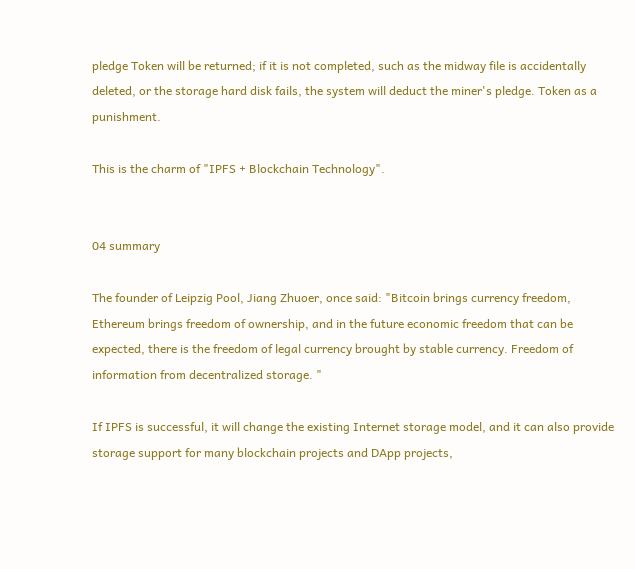pledge Token will be returned; if it is not completed, such as the midway file is accidentally deleted, or the storage hard disk fails, the system will deduct the miner's pledge. Token as a punishment.

This is the charm of "IPFS + Blockchain Technology".


04 summary

The founder of Leipzig Pool, Jiang Zhuoer, once said: "Bitcoin brings currency freedom, Ethereum brings freedom of ownership, and in the future economic freedom that can be expected, there is the freedom of legal currency brought by stable currency. Freedom of information from decentralized storage. "

If IPFS is successful, it will change the existing Internet storage model, and it can also provide storage support for many blockchain projects and DApp projects,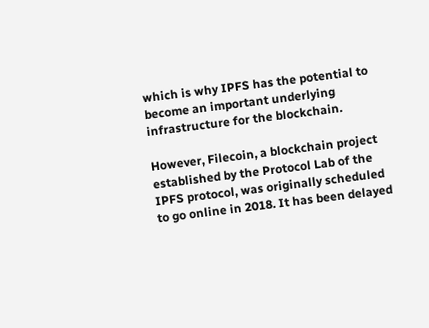which is why IPFS has the potential to become an important underlying infrastructure for the blockchain.

However, Filecoin, a blockchain project established by the Protocol Lab of the IPFS protocol, was originally scheduled to go online in 2018. It has been delayed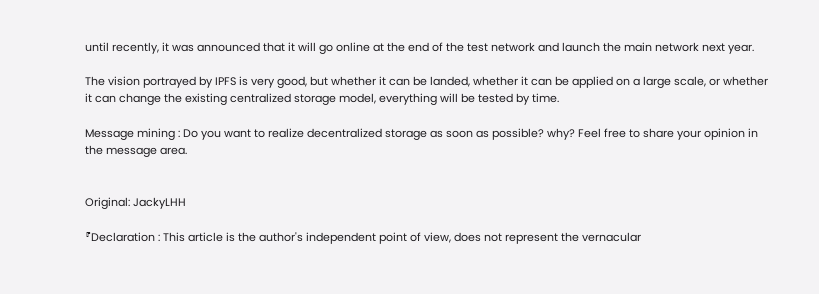until recently, it was announced that it will go online at the end of the test network and launch the main network next year.

The vision portrayed by IPFS is very good, but whether it can be landed, whether it can be applied on a large scale, or whether it can change the existing centralized storage model, everything will be tested by time.

Message mining : Do you want to realize decentralized storage as soon as possible? why? Feel free to share your opinion in the message area.


Original: JackyLHH

『Declaration : This article is the author's independent point of view, does not represent the vernacular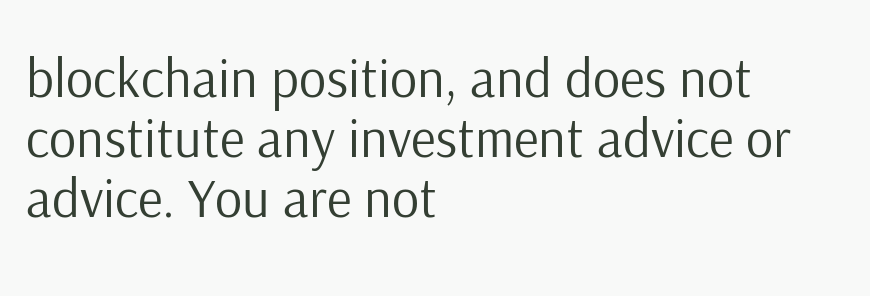blockchain position, and does not constitute any investment advice or advice. You are not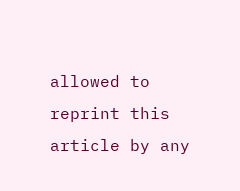allowed to reprint this article by any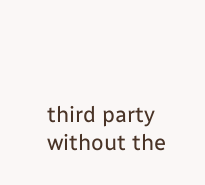third party without the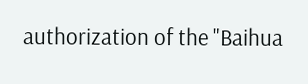authorization of the "Baihua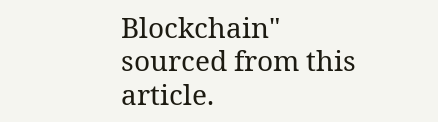Blockchain" sourced from this article.